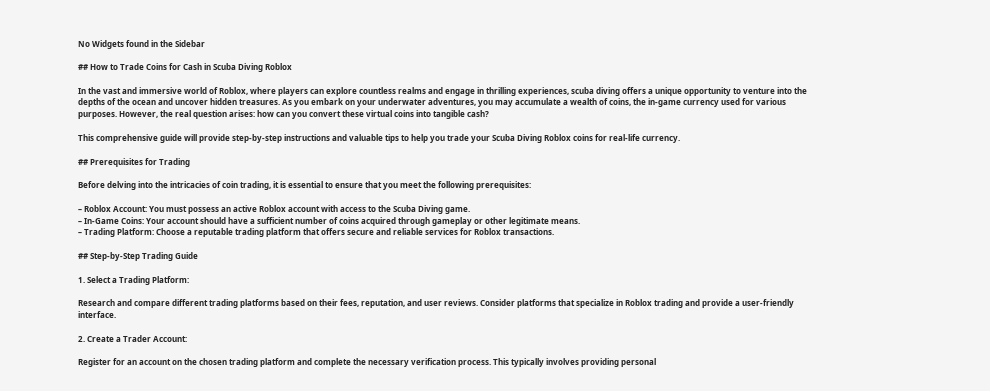No Widgets found in the Sidebar

## How to Trade Coins for Cash in Scuba Diving Roblox

In the vast and immersive world of Roblox, where players can explore countless realms and engage in thrilling experiences, scuba diving offers a unique opportunity to venture into the depths of the ocean and uncover hidden treasures. As you embark on your underwater adventures, you may accumulate a wealth of coins, the in-game currency used for various purposes. However, the real question arises: how can you convert these virtual coins into tangible cash?

This comprehensive guide will provide step-by-step instructions and valuable tips to help you trade your Scuba Diving Roblox coins for real-life currency.

## Prerequisites for Trading

Before delving into the intricacies of coin trading, it is essential to ensure that you meet the following prerequisites:

– Roblox Account: You must possess an active Roblox account with access to the Scuba Diving game.
– In-Game Coins: Your account should have a sufficient number of coins acquired through gameplay or other legitimate means.
– Trading Platform: Choose a reputable trading platform that offers secure and reliable services for Roblox transactions.

## Step-by-Step Trading Guide

1. Select a Trading Platform:

Research and compare different trading platforms based on their fees, reputation, and user reviews. Consider platforms that specialize in Roblox trading and provide a user-friendly interface.

2. Create a Trader Account:

Register for an account on the chosen trading platform and complete the necessary verification process. This typically involves providing personal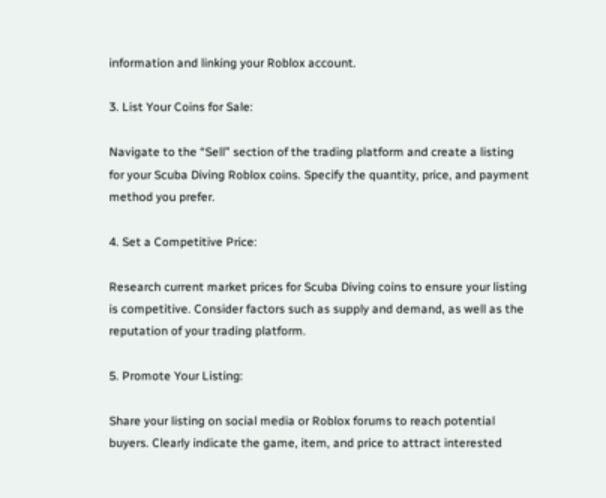information and linking your Roblox account.

3. List Your Coins for Sale:

Navigate to the “Sell” section of the trading platform and create a listing for your Scuba Diving Roblox coins. Specify the quantity, price, and payment method you prefer.

4. Set a Competitive Price:

Research current market prices for Scuba Diving coins to ensure your listing is competitive. Consider factors such as supply and demand, as well as the reputation of your trading platform.

5. Promote Your Listing:

Share your listing on social media or Roblox forums to reach potential buyers. Clearly indicate the game, item, and price to attract interested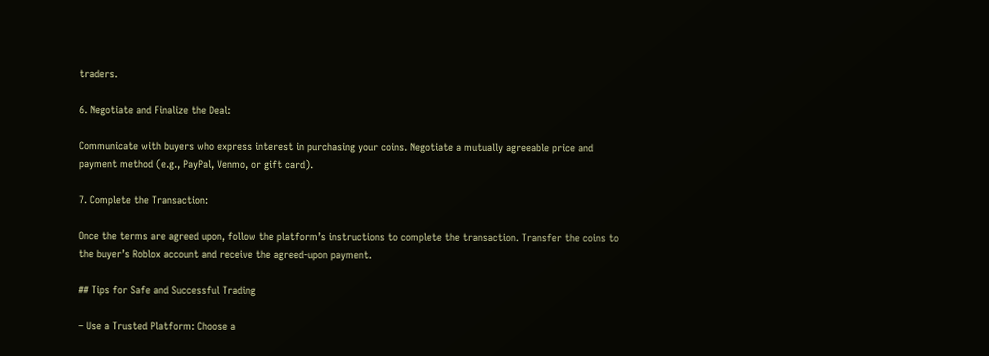traders.

6. Negotiate and Finalize the Deal:

Communicate with buyers who express interest in purchasing your coins. Negotiate a mutually agreeable price and payment method (e.g., PayPal, Venmo, or gift card).

7. Complete the Transaction:

Once the terms are agreed upon, follow the platform’s instructions to complete the transaction. Transfer the coins to the buyer’s Roblox account and receive the agreed-upon payment.

## Tips for Safe and Successful Trading

– Use a Trusted Platform: Choose a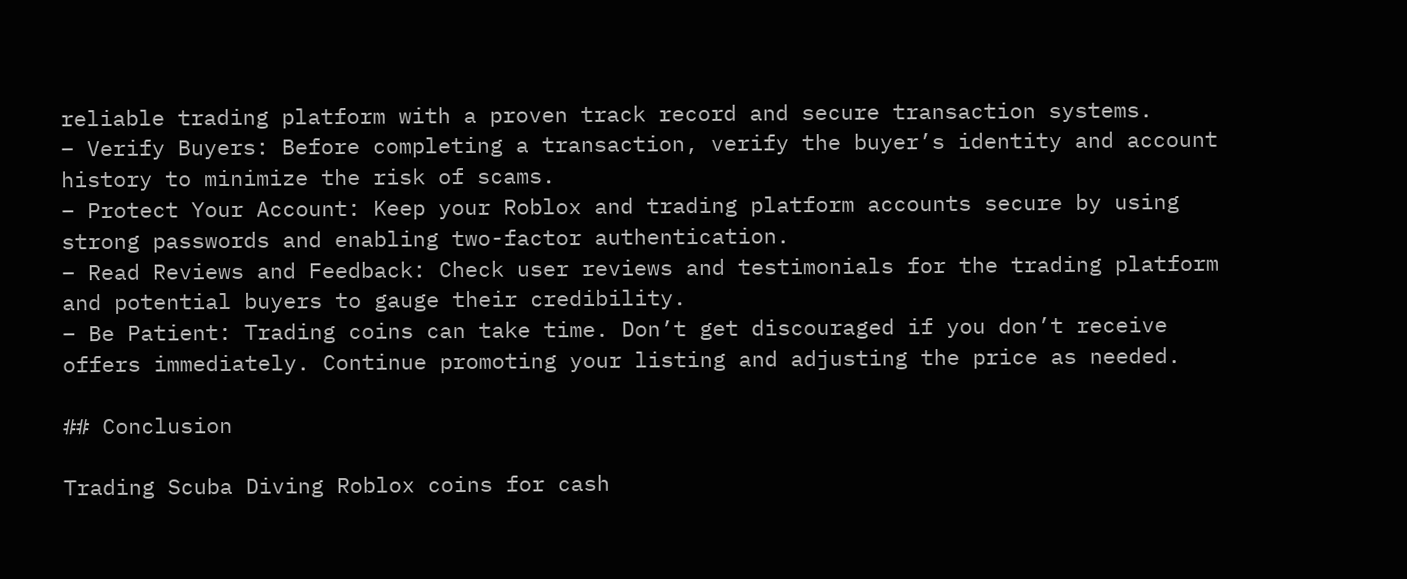reliable trading platform with a proven track record and secure transaction systems.
– Verify Buyers: Before completing a transaction, verify the buyer’s identity and account history to minimize the risk of scams.
– Protect Your Account: Keep your Roblox and trading platform accounts secure by using strong passwords and enabling two-factor authentication.
– Read Reviews and Feedback: Check user reviews and testimonials for the trading platform and potential buyers to gauge their credibility.
– Be Patient: Trading coins can take time. Don’t get discouraged if you don’t receive offers immediately. Continue promoting your listing and adjusting the price as needed.

## Conclusion

Trading Scuba Diving Roblox coins for cash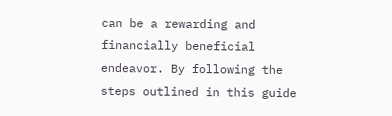can be a rewarding and financially beneficial endeavor. By following the steps outlined in this guide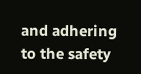and adhering to the safety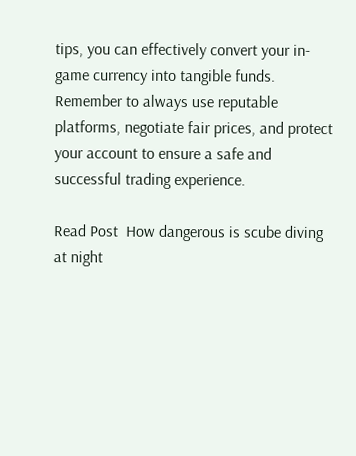tips, you can effectively convert your in-game currency into tangible funds. Remember to always use reputable platforms, negotiate fair prices, and protect your account to ensure a safe and successful trading experience.

Read Post  How dangerous is scube diving at night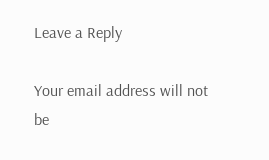Leave a Reply

Your email address will not be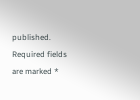published. Required fields are marked *